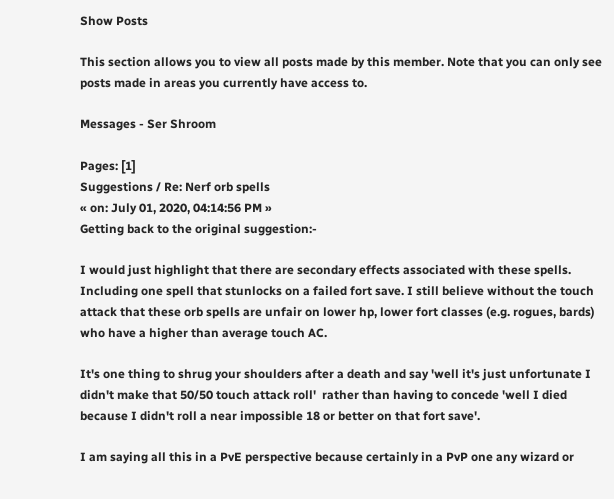Show Posts

This section allows you to view all posts made by this member. Note that you can only see posts made in areas you currently have access to.

Messages - Ser Shroom

Pages: [1]
Suggestions / Re: Nerf orb spells
« on: July 01, 2020, 04:14:56 PM »
Getting back to the original suggestion:-

I would just highlight that there are secondary effects associated with these spells. Including one spell that stunlocks on a failed fort save. I still believe without the touch attack that these orb spells are unfair on lower hp, lower fort classes (e.g. rogues, bards) who have a higher than average touch AC.

It's one thing to shrug your shoulders after a death and say 'well it's just unfortunate I didn't make that 50/50 touch attack roll'  rather than having to concede 'well I died because I didn't roll a near impossible 18 or better on that fort save'.

I am saying all this in a PvE perspective because certainly in a PvP one any wizard or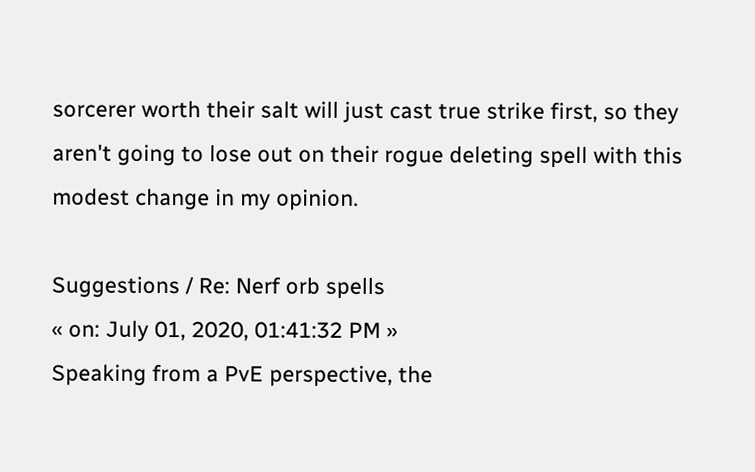sorcerer worth their salt will just cast true strike first, so they aren't going to lose out on their rogue deleting spell with this modest change in my opinion.

Suggestions / Re: Nerf orb spells
« on: July 01, 2020, 01:41:32 PM »
Speaking from a PvE perspective, the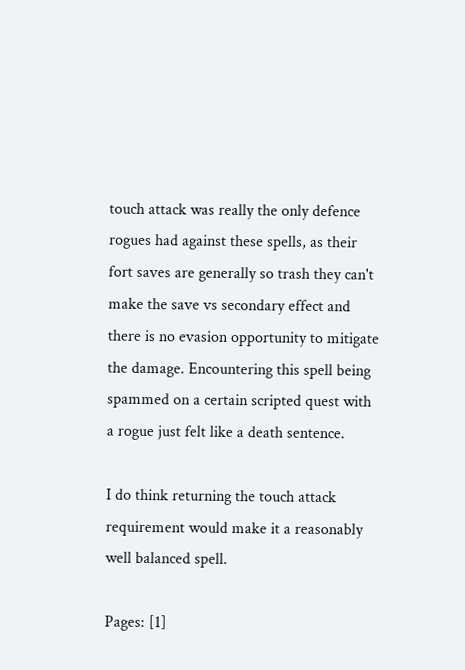touch attack was really the only defence rogues had against these spells, as their fort saves are generally so trash they can't make the save vs secondary effect and there is no evasion opportunity to mitigate the damage. Encountering this spell being spammed on a certain scripted quest with a rogue just felt like a death sentence.

I do think returning the touch attack requirement would make it a reasonably well balanced spell.

Pages: [1]